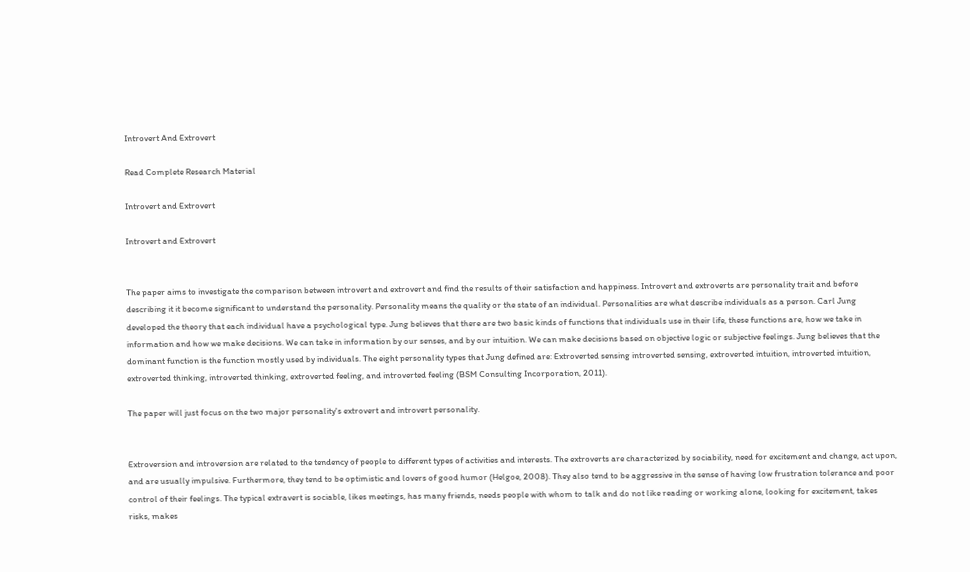Introvert And Extrovert

Read Complete Research Material

Introvert and Extrovert

Introvert and Extrovert


The paper aims to investigate the comparison between introvert and extrovert and find the results of their satisfaction and happiness. Introvert and extroverts are personality trait and before describing it it become significant to understand the personality. Personality means the quality or the state of an individual. Personalities are what describe individuals as a person. Carl Jung developed the theory that each individual have a psychological type. Jung believes that there are two basic kinds of functions that individuals use in their life, these functions are, how we take in information and how we make decisions. We can take in information by our senses, and by our intuition. We can make decisions based on objective logic or subjective feelings. Jung believes that the dominant function is the function mostly used by individuals. The eight personality types that Jung defined are: Extroverted sensing introverted sensing, extroverted intuition, introverted intuition, extroverted thinking, introverted thinking, extroverted feeling, and introverted feeling (BSM Consulting Incorporation, 2011).

The paper will just focus on the two major personality's extrovert and introvert personality.


Extroversion and introversion are related to the tendency of people to different types of activities and interests. The extroverts are characterized by sociability, need for excitement and change, act upon, and are usually impulsive. Furthermore, they tend to be optimistic and lovers of good humor (Helgoe, 2008). They also tend to be aggressive in the sense of having low frustration tolerance and poor control of their feelings. The typical extravert is sociable, likes meetings, has many friends, needs people with whom to talk and do not like reading or working alone, looking for excitement, takes risks, makes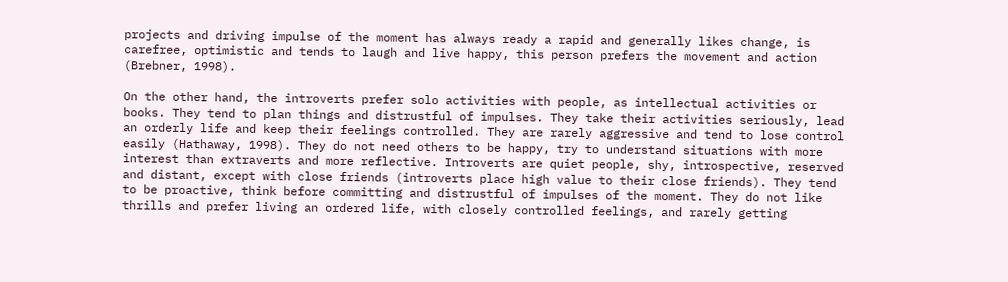projects and driving impulse of the moment has always ready a rapid and generally likes change, is carefree, optimistic and tends to laugh and live happy, this person prefers the movement and action (Brebner, 1998).

On the other hand, the introverts prefer solo activities with people, as intellectual activities or books. They tend to plan things and distrustful of impulses. They take their activities seriously, lead an orderly life and keep their feelings controlled. They are rarely aggressive and tend to lose control easily (Hathaway, 1998). They do not need others to be happy, try to understand situations with more interest than extraverts and more reflective. Introverts are quiet people, shy, introspective, reserved and distant, except with close friends (introverts place high value to their close friends). They tend to be proactive, think before committing and distrustful of impulses of the moment. They do not like thrills and prefer living an ordered life, with closely controlled feelings, and rarely getting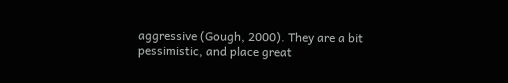aggressive (Gough, 2000). They are a bit pessimistic, and place great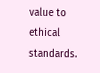value to ethical standards.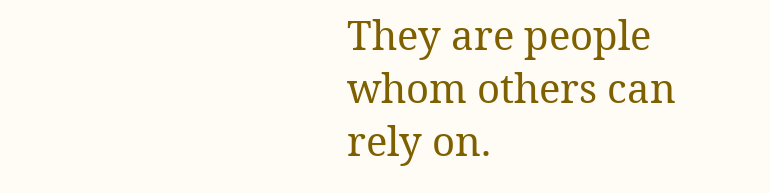They are people whom others can rely on.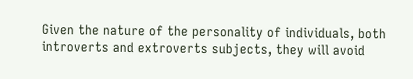Given the nature of the personality of individuals, both introverts and extroverts subjects, they will avoid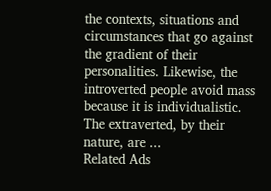the contexts, situations and circumstances that go against the gradient of their personalities. Likewise, the introverted people avoid mass because it is individualistic. The extraverted, by their nature, are ...
Related Ads